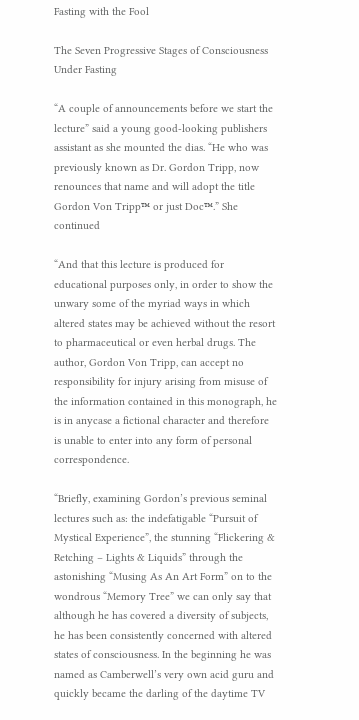Fasting with the Fool

The Seven Progressive Stages of Consciousness Under Fasting

“A couple of announcements before we start the lecture” said a young good-looking publishers assistant as she mounted the dias. “He who was previously known as Dr. Gordon Tripp, now renounces that name and will adopt the title Gordon Von Tripp™ or just Doc™.” She continued

“And that this lecture is produced for educational purposes only, in order to show the unwary some of the myriad ways in which altered states may be achieved without the resort to pharmaceutical or even herbal drugs. The author, Gordon Von Tripp, can accept no responsibility for injury arising from misuse of the information contained in this monograph, he is in anycase a fictional character and therefore is unable to enter into any form of personal correspondence.

“Briefly, examining Gordon’s previous seminal lectures such as: the indefatigable “Pursuit of Mystical Experience”, the stunning “Flickering & Retching – Lights & Liquids” through the astonishing “Musing As An Art Form” on to the wondrous “Memory Tree” we can only say that although he has covered a diversity of subjects, he has been consistently concerned with altered states of consciousness. In the beginning he was named as Camberwell’s very own acid guru and quickly became the darling of the daytime TV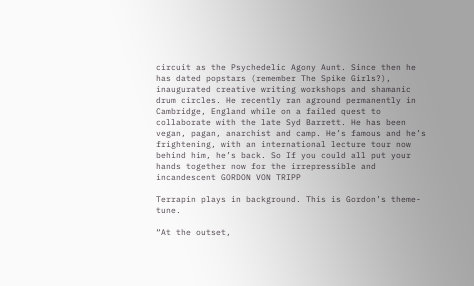circuit as the Psychedelic Agony Aunt. Since then he has dated popstars (remember The Spike Girls?), inaugurated creative writing workshops and shamanic drum circles. He recently ran aground permanently in Cambridge, England while on a failed quest to collaborate with the late Syd Barrett. He has been vegan, pagan, anarchist and camp. He’s famous and he’s frightening, with an international lecture tour now behind him, he’s back. So If you could all put your hands together now for the irrepressible and incandescent GORDON VON TRIPP

Terrapin plays in background. This is Gordon’s theme-tune.

“At the outset,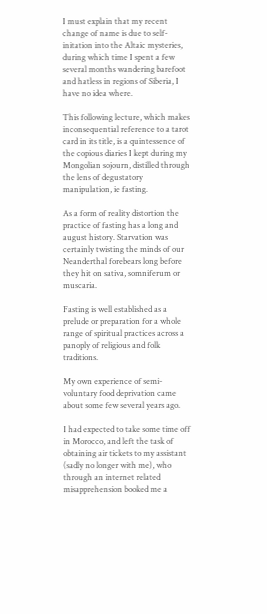I must explain that my recent change of name is due to self-initation into the Altaic mysteries, during which time I spent a few several months wandering barefoot and hatless in regions of Siberia, I have no idea where.

This following lecture, which makes inconsequential reference to a tarot card in its title, is a quintessence of the copious diaries I kept during my Mongolian sojourn, distilled through the lens of degustatory manipulation, ie fasting.

As a form of reality distortion the practice of fasting has a long and august history. Starvation was certainly twisting the minds of our Neanderthal forebears long before they hit on sativa, somniferum or muscaria.

Fasting is well established as a prelude or preparation for a whole range of spiritual practices across a panoply of religious and folk traditions.

My own experience of semi-voluntary food deprivation came about some few several years ago.

I had expected to take some time off in Morocco, and left the task of obtaining air tickets to my assistant (sadly no longer with me), who through an internet related misapprehension booked me a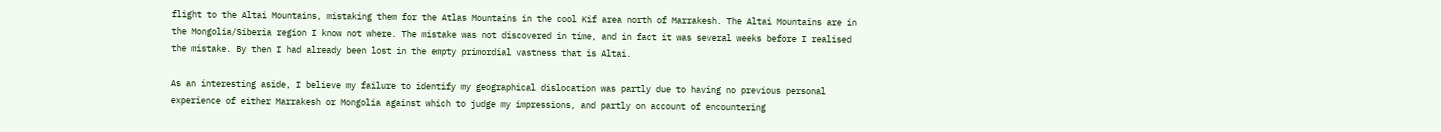flight to the Altai Mountains, mistaking them for the Atlas Mountains in the cool Kif area north of Marrakesh. The Altai Mountains are in the Mongolia/Siberia region I know not where. The mistake was not discovered in time, and in fact it was several weeks before I realised the mistake. By then I had already been lost in the empty primordial vastness that is Altai.

As an interesting aside, I believe my failure to identify my geographical dislocation was partly due to having no previous personal experience of either Marrakesh or Mongolia against which to judge my impressions, and partly on account of encountering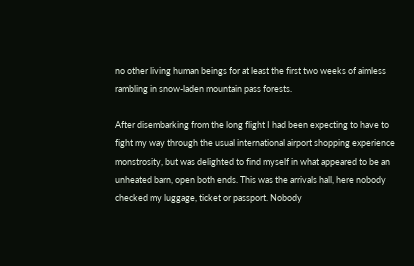no other living human beings for at least the first two weeks of aimless rambling in snow-laden mountain pass forests.

After disembarking from the long flight I had been expecting to have to fight my way through the usual international airport shopping experience monstrosity, but was delighted to find myself in what appeared to be an unheated barn, open both ends. This was the arrivals hall, here nobody checked my luggage, ticket or passport. Nobody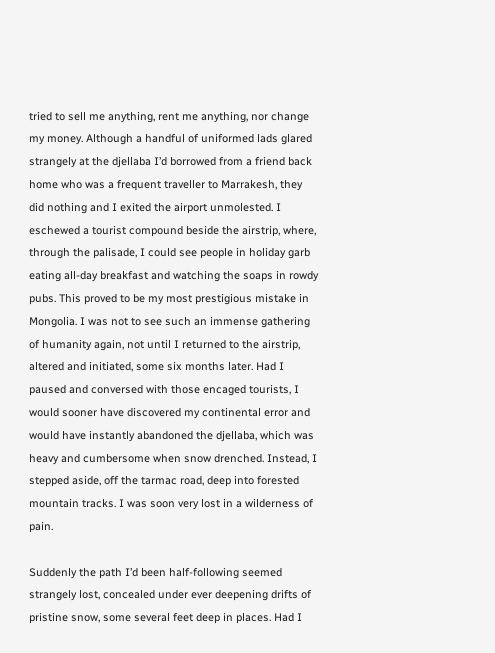tried to sell me anything, rent me anything, nor change my money. Although a handful of uniformed lads glared strangely at the djellaba I’d borrowed from a friend back home who was a frequent traveller to Marrakesh, they did nothing and I exited the airport unmolested. I eschewed a tourist compound beside the airstrip, where, through the palisade, I could see people in holiday garb eating all-day breakfast and watching the soaps in rowdy pubs. This proved to be my most prestigious mistake in Mongolia. I was not to see such an immense gathering of humanity again, not until I returned to the airstrip, altered and initiated, some six months later. Had I paused and conversed with those encaged tourists, I would sooner have discovered my continental error and would have instantly abandoned the djellaba, which was heavy and cumbersome when snow drenched. Instead, I stepped aside, off the tarmac road, deep into forested mountain tracks. I was soon very lost in a wilderness of pain.

Suddenly the path I’d been half-following seemed strangely lost, concealed under ever deepening drifts of pristine snow, some several feet deep in places. Had I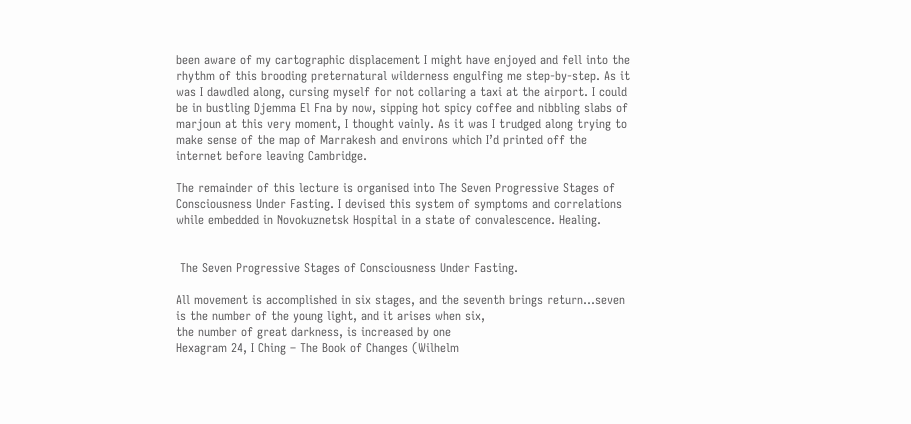been aware of my cartographic displacement I might have enjoyed and fell into the rhythm of this brooding preternatural wilderness engulfing me step-by-step. As it was I dawdled along, cursing myself for not collaring a taxi at the airport. I could be in bustling Djemma El Fna by now, sipping hot spicy coffee and nibbling slabs of marjoun at this very moment, I thought vainly. As it was I trudged along trying to make sense of the map of Marrakesh and environs which I’d printed off the internet before leaving Cambridge.

The remainder of this lecture is organised into The Seven Progressive Stages of Consciousness Under Fasting. I devised this system of symptoms and correlations while embedded in Novokuznetsk Hospital in a state of convalescence. Healing.


 The Seven Progressive Stages of Consciousness Under Fasting.

All movement is accomplished in six stages, and the seventh brings return…seven is the number of the young light, and it arises when six,
the number of great darkness, is increased by one
Hexagram 24, I Ching – The Book of Changes (Wilhelm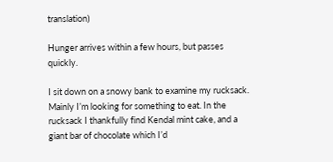translation)

Hunger arrives within a few hours, but passes quickly.

I sit down on a snowy bank to examine my rucksack. Mainly I’m looking for something to eat. In the rucksack I thankfully find Kendal mint cake, and a giant bar of chocolate which I’d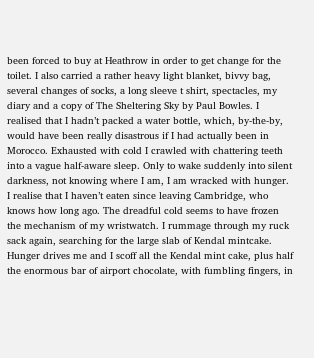been forced to buy at Heathrow in order to get change for the toilet. I also carried a rather heavy light blanket, bivvy bag, several changes of socks, a long sleeve t shirt, spectacles, my diary and a copy of The Sheltering Sky by Paul Bowles. I realised that I hadn’t packed a water bottle, which, by-the-by, would have been really disastrous if I had actually been in Morocco. Exhausted with cold I crawled with chattering teeth into a vague half-aware sleep. Only to wake suddenly into silent darkness, not knowing where I am, I am wracked with hunger. I realise that I haven’t eaten since leaving Cambridge, who knows how long ago. The dreadful cold seems to have frozen the mechanism of my wristwatch. I rummage through my ruck sack again, searching for the large slab of Kendal mintcake. Hunger drives me and I scoff all the Kendal mint cake, plus half the enormous bar of airport chocolate, with fumbling fingers, in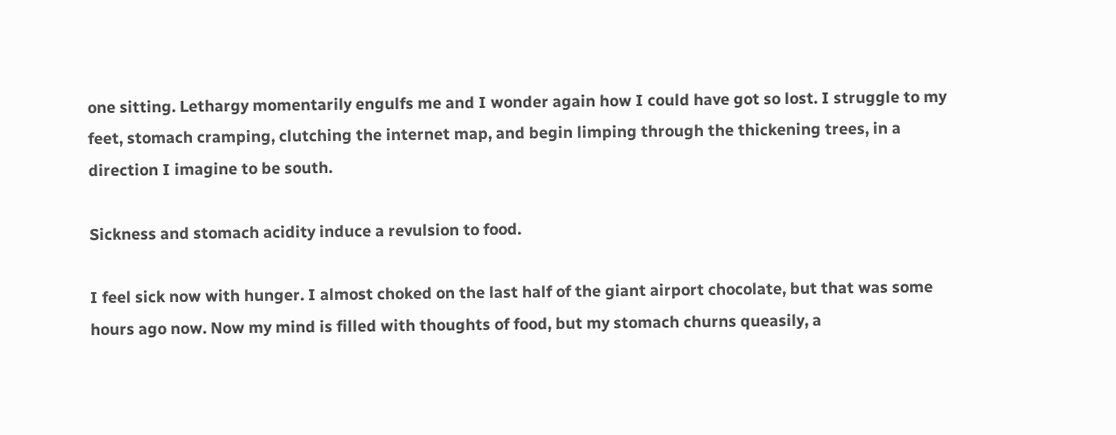one sitting. Lethargy momentarily engulfs me and I wonder again how I could have got so lost. I struggle to my feet, stomach cramping, clutching the internet map, and begin limping through the thickening trees, in a direction I imagine to be south.

Sickness and stomach acidity induce a revulsion to food.

I feel sick now with hunger. I almost choked on the last half of the giant airport chocolate, but that was some hours ago now. Now my mind is filled with thoughts of food, but my stomach churns queasily, a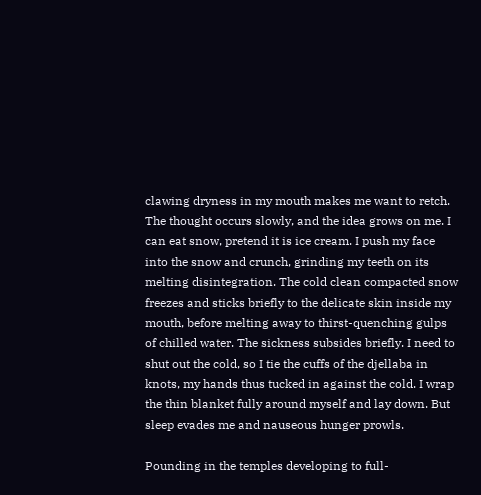clawing dryness in my mouth makes me want to retch. The thought occurs slowly, and the idea grows on me. I can eat snow, pretend it is ice cream. I push my face into the snow and crunch, grinding my teeth on its melting disintegration. The cold clean compacted snow freezes and sticks briefly to the delicate skin inside my mouth, before melting away to thirst-quenching gulps of chilled water. The sickness subsides briefly. I need to shut out the cold, so I tie the cuffs of the djellaba in knots, my hands thus tucked in against the cold. I wrap the thin blanket fully around myself and lay down. But sleep evades me and nauseous hunger prowls.

Pounding in the temples developing to full-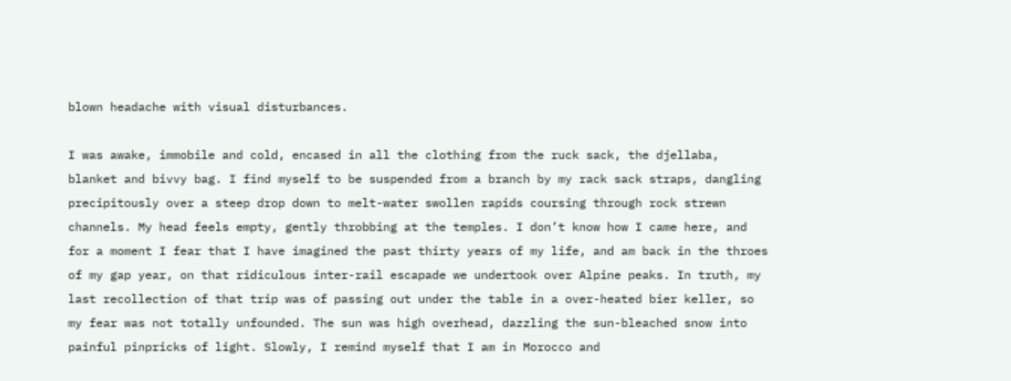blown headache with visual disturbances.

I was awake, immobile and cold, encased in all the clothing from the ruck sack, the djellaba, blanket and bivvy bag. I find myself to be suspended from a branch by my rack sack straps, dangling precipitously over a steep drop down to melt-water swollen rapids coursing through rock strewn channels. My head feels empty, gently throbbing at the temples. I don’t know how I came here, and for a moment I fear that I have imagined the past thirty years of my life, and am back in the throes of my gap year, on that ridiculous inter-rail escapade we undertook over Alpine peaks. In truth, my last recollection of that trip was of passing out under the table in a over-heated bier keller, so my fear was not totally unfounded. The sun was high overhead, dazzling the sun-bleached snow into painful pinpricks of light. Slowly, I remind myself that I am in Morocco and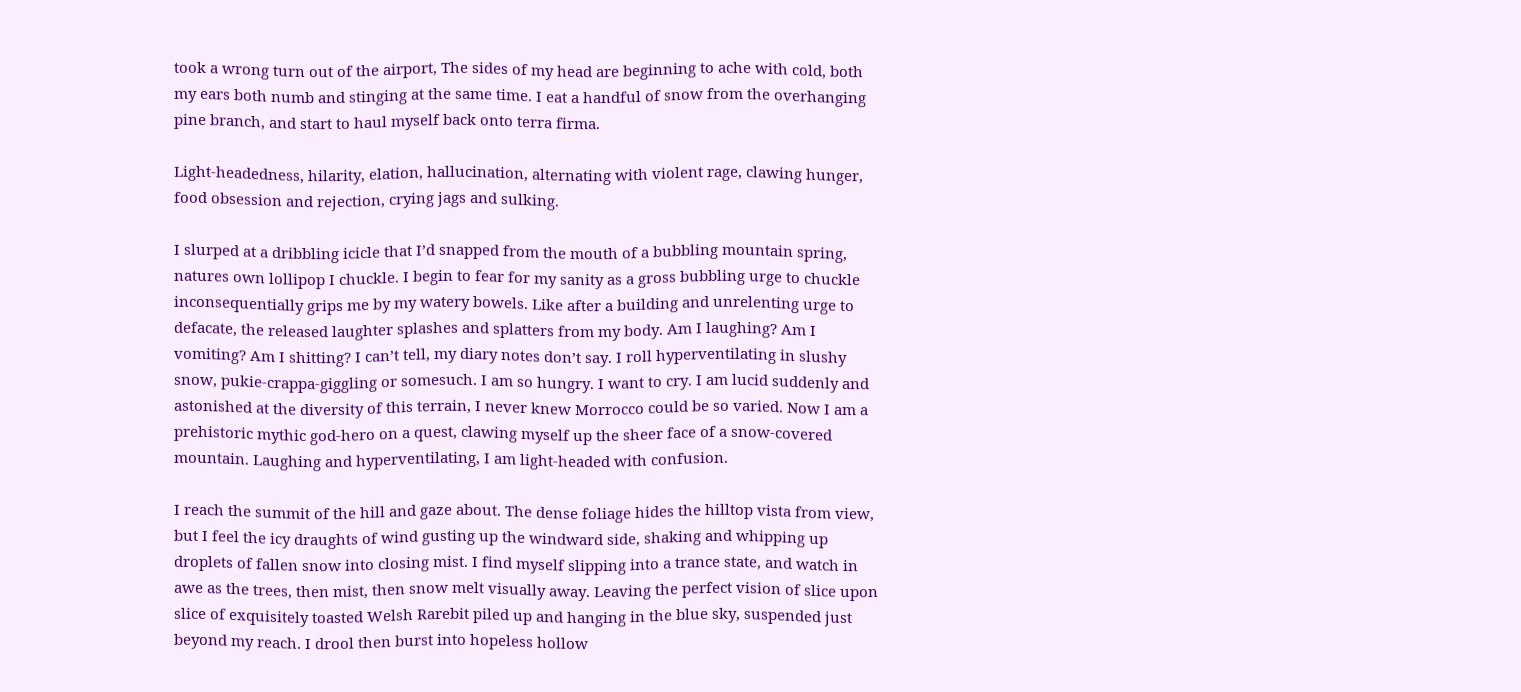took a wrong turn out of the airport, The sides of my head are beginning to ache with cold, both my ears both numb and stinging at the same time. I eat a handful of snow from the overhanging pine branch, and start to haul myself back onto terra firma.

Light-headedness, hilarity, elation, hallucination, alternating with violent rage, clawing hunger, food obsession and rejection, crying jags and sulking.

I slurped at a dribbling icicle that I’d snapped from the mouth of a bubbling mountain spring, natures own lollipop I chuckle. I begin to fear for my sanity as a gross bubbling urge to chuckle inconsequentially grips me by my watery bowels. Like after a building and unrelenting urge to defacate, the released laughter splashes and splatters from my body. Am I laughing? Am I vomiting? Am I shitting? I can’t tell, my diary notes don’t say. I roll hyperventilating in slushy snow, pukie-crappa-giggling or somesuch. I am so hungry. I want to cry. I am lucid suddenly and astonished at the diversity of this terrain, I never knew Morrocco could be so varied. Now I am a prehistoric mythic god-hero on a quest, clawing myself up the sheer face of a snow-covered mountain. Laughing and hyperventilating, I am light-headed with confusion.

I reach the summit of the hill and gaze about. The dense foliage hides the hilltop vista from view, but I feel the icy draughts of wind gusting up the windward side, shaking and whipping up droplets of fallen snow into closing mist. I find myself slipping into a trance state, and watch in awe as the trees, then mist, then snow melt visually away. Leaving the perfect vision of slice upon slice of exquisitely toasted Welsh Rarebit piled up and hanging in the blue sky, suspended just beyond my reach. I drool then burst into hopeless hollow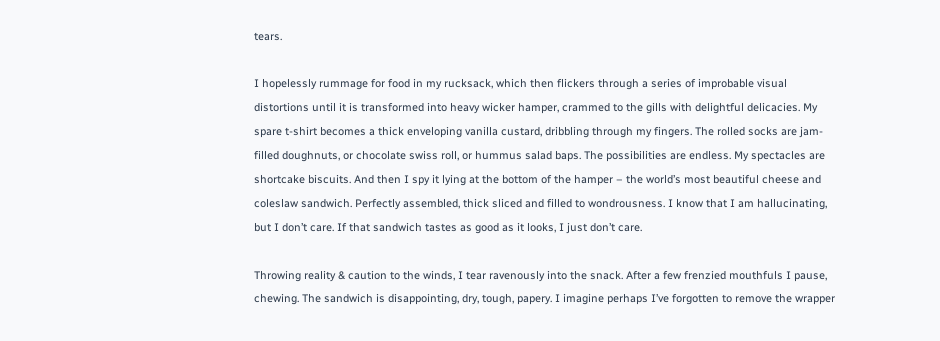tears.

I hopelessly rummage for food in my rucksack, which then flickers through a series of improbable visual distortions until it is transformed into heavy wicker hamper, crammed to the gills with delightful delicacies. My spare t-shirt becomes a thick enveloping vanilla custard, dribbling through my fingers. The rolled socks are jam-filled doughnuts, or chocolate swiss roll, or hummus salad baps. The possibilities are endless. My spectacles are shortcake biscuits. And then I spy it lying at the bottom of the hamper – the world’s most beautiful cheese and coleslaw sandwich. Perfectly assembled, thick sliced and filled to wondrousness. I know that I am hallucinating, but I don’t care. If that sandwich tastes as good as it looks, I just don’t care.

Throwing reality & caution to the winds, I tear ravenously into the snack. After a few frenzied mouthfuls I pause, chewing. The sandwich is disappointing, dry, tough, papery. I imagine perhaps I’ve forgotten to remove the wrapper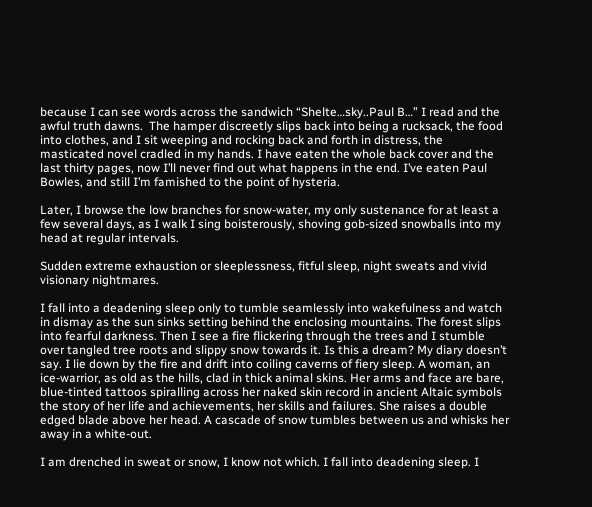because I can see words across the sandwich “Shelte…sky..Paul B…” I read and the awful truth dawns.  The hamper discreetly slips back into being a rucksack, the food into clothes, and I sit weeping and rocking back and forth in distress, the masticated novel cradled in my hands. I have eaten the whole back cover and the last thirty pages, now I’ll never find out what happens in the end. I’ve eaten Paul Bowles, and still I’m famished to the point of hysteria.

Later, I browse the low branches for snow-water, my only sustenance for at least a few several days, as I walk I sing boisterously, shoving gob-sized snowballs into my head at regular intervals.

Sudden extreme exhaustion or sleeplessness, fitful sleep, night sweats and vivid visionary nightmares.

I fall into a deadening sleep only to tumble seamlessly into wakefulness and watch in dismay as the sun sinks setting behind the enclosing mountains. The forest slips into fearful darkness. Then I see a fire flickering through the trees and I stumble over tangled tree roots and slippy snow towards it. Is this a dream? My diary doesn’t say. I lie down by the fire and drift into coiling caverns of fiery sleep. A woman, an ice-warrior, as old as the hills, clad in thick animal skins. Her arms and face are bare, blue-tinted tattoos spiralling across her naked skin record in ancient Altaic symbols the story of her life and achievements, her skills and failures. She raises a double edged blade above her head. A cascade of snow tumbles between us and whisks her away in a white-out.

I am drenched in sweat or snow, I know not which. I fall into deadening sleep. I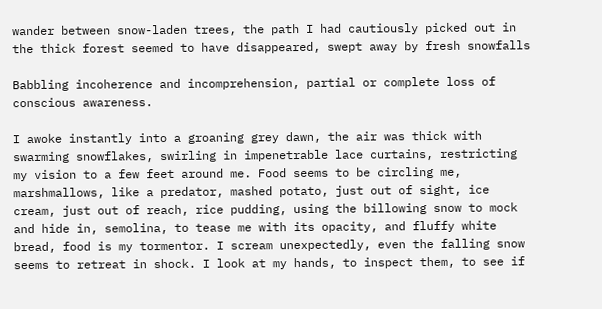wander between snow-laden trees, the path I had cautiously picked out in the thick forest seemed to have disappeared, swept away by fresh snowfalls

Babbling incoherence and incomprehension, partial or complete loss of conscious awareness.

I awoke instantly into a groaning grey dawn, the air was thick with swarming snowflakes, swirling in impenetrable lace curtains, restricting my vision to a few feet around me. Food seems to be circling me, marshmallows, like a predator, mashed potato, just out of sight, ice cream, just out of reach, rice pudding, using the billowing snow to mock and hide in, semolina, to tease me with its opacity, and fluffy white bread, food is my tormentor. I scream unexpectedly, even the falling snow seems to retreat in shock. I look at my hands, to inspect them, to see if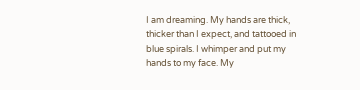I am dreaming. My hands are thick, thicker than I expect, and tattooed in blue spirals. I whimper and put my hands to my face. My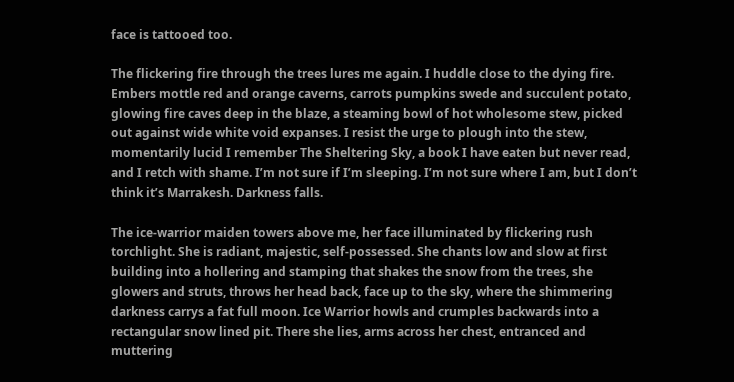face is tattooed too.

The flickering fire through the trees lures me again. I huddle close to the dying fire. Embers mottle red and orange caverns, carrots pumpkins swede and succulent potato, glowing fire caves deep in the blaze, a steaming bowl of hot wholesome stew, picked out against wide white void expanses. I resist the urge to plough into the stew, momentarily lucid I remember The Sheltering Sky, a book I have eaten but never read, and I retch with shame. I’m not sure if I’m sleeping. I’m not sure where I am, but I don’t think it’s Marrakesh. Darkness falls.

The ice-warrior maiden towers above me, her face illuminated by flickering rush torchlight. She is radiant, majestic, self-possessed. She chants low and slow at first building into a hollering and stamping that shakes the snow from the trees, she glowers and struts, throws her head back, face up to the sky, where the shimmering darkness carrys a fat full moon. Ice Warrior howls and crumples backwards into a rectangular snow lined pit. There she lies, arms across her chest, entranced and muttering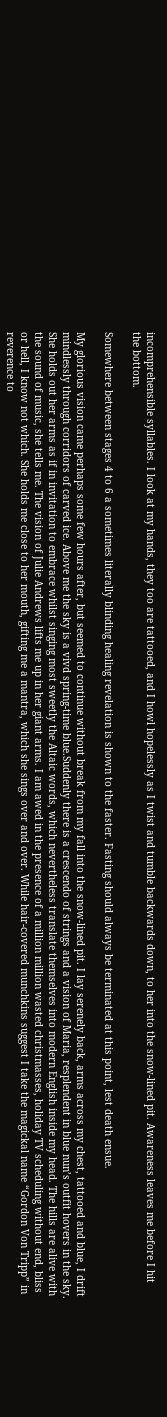incomprehensible syllables. I look at my hands, they too are tattooed, and I howl hopelessly as I twist and tumble backwards down, to her into the snow-lined pit. Awareness leaves me before I hit the bottom.

Somewhere between stages 4 to 6 a sometimes literally blinding healing revelation is shown to the faster. Fasting should always be terminated at this point, lest death ensue.

My glorious vision came perhaps some few hours after, but seemed to continue without break from my fall into the snow-lined pit. I lay serenely back, arms across my chest, tattooed and blue, I drift mindlessly through corridors of carved ice. Above me the sky is a vivd spring-time blue.Suddenly there is a crescendo of strings and a vision of Maria, resplendent in blue nun’s outfit hovers in the sky. She holds out her arms as if in invitation to embrace whilst singing most sweetly the Altaic words, which nevertheless translate themselves into modern English inside my head. The hills are alive with the sound of music, she tells me. The vision of Julie Andrews lifts me up in her giant arms. I am awed in the presence of a million million wasted christmasses, holiday TV scheduling without end, bliss or hell, I know not which. She holds me close to her mouth, gifting me a mantra, which she sings over and over. While hair-covered munchkins suggest I take the magickal name “Gordon Von Tripp” in reverence to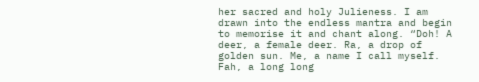her sacred and holy Julieness. I am drawn into the endless mantra and begin to memorise it and chant along. “Doh! A deer, a female deer. Ra, a drop of golden sun. Me, a name I call myself. Fah, a long long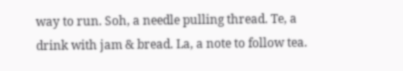way to run. Soh, a needle pulling thread. Te, a drink with jam & bread. La, a note to follow tea.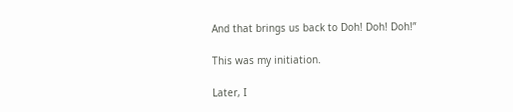And that brings us back to Doh! Doh! Doh!”

This was my initiation.

Later, I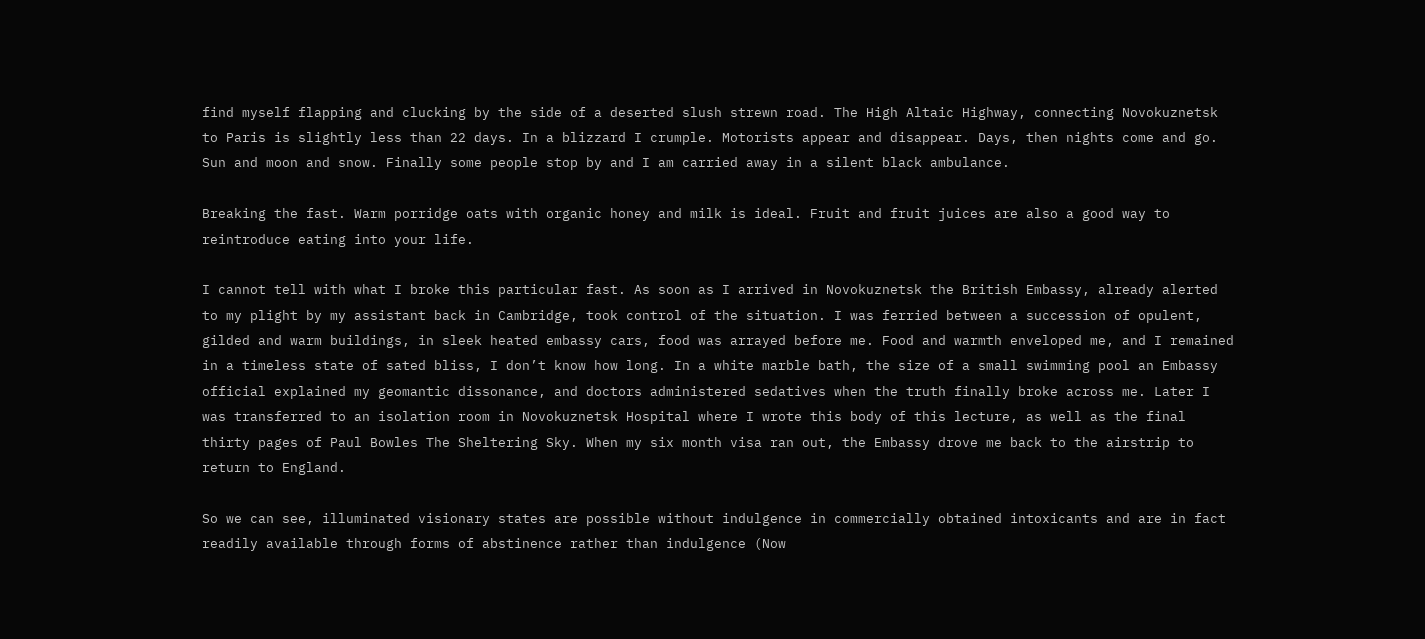find myself flapping and clucking by the side of a deserted slush strewn road. The High Altaic Highway, connecting Novokuznetsk to Paris is slightly less than 22 days. In a blizzard I crumple. Motorists appear and disappear. Days, then nights come and go. Sun and moon and snow. Finally some people stop by and I am carried away in a silent black ambulance.

Breaking the fast. Warm porridge oats with organic honey and milk is ideal. Fruit and fruit juices are also a good way to reintroduce eating into your life.

I cannot tell with what I broke this particular fast. As soon as I arrived in Novokuznetsk the British Embassy, already alerted to my plight by my assistant back in Cambridge, took control of the situation. I was ferried between a succession of opulent, gilded and warm buildings, in sleek heated embassy cars, food was arrayed before me. Food and warmth enveloped me, and I remained in a timeless state of sated bliss, I don’t know how long. In a white marble bath, the size of a small swimming pool an Embassy official explained my geomantic dissonance, and doctors administered sedatives when the truth finally broke across me. Later I was transferred to an isolation room in Novokuznetsk Hospital where I wrote this body of this lecture, as well as the final thirty pages of Paul Bowles The Sheltering Sky. When my six month visa ran out, the Embassy drove me back to the airstrip to return to England.

So we can see, illuminated visionary states are possible without indulgence in commercially obtained intoxicants and are in fact readily available through forms of abstinence rather than indulgence (Now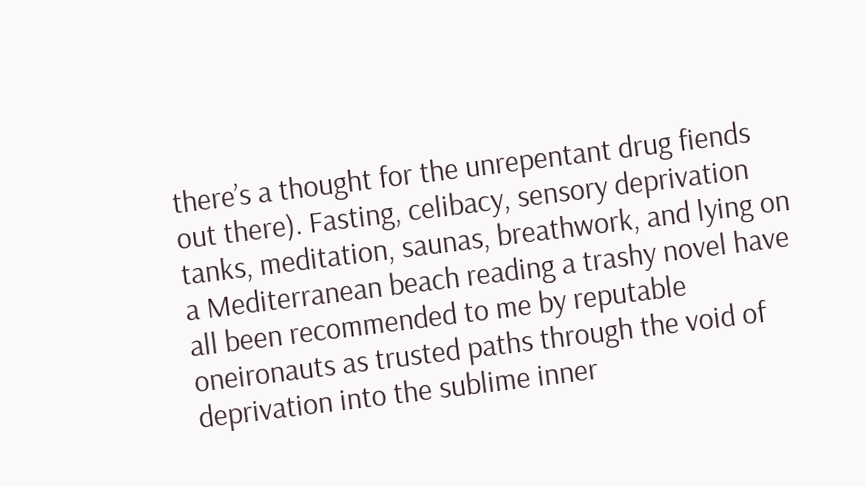there’s a thought for the unrepentant drug fiends out there). Fasting, celibacy, sensory deprivation tanks, meditation, saunas, breathwork, and lying on a Mediterranean beach reading a trashy novel have all been recommended to me by reputable oneironauts as trusted paths through the void of deprivation into the sublime inner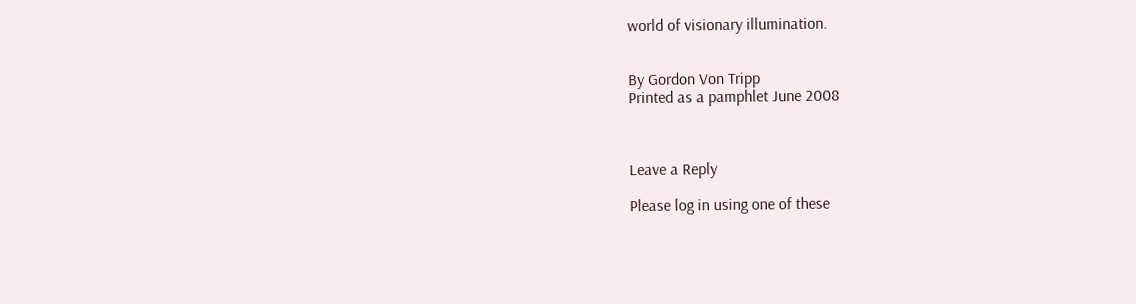world of visionary illumination.


By Gordon Von Tripp
Printed as a pamphlet June 2008



Leave a Reply

Please log in using one of these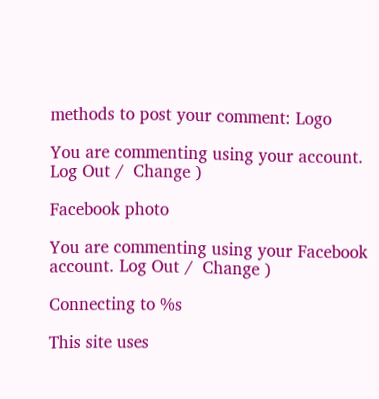methods to post your comment: Logo

You are commenting using your account. Log Out /  Change )

Facebook photo

You are commenting using your Facebook account. Log Out /  Change )

Connecting to %s

This site uses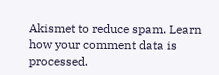Akismet to reduce spam. Learn how your comment data is processed.